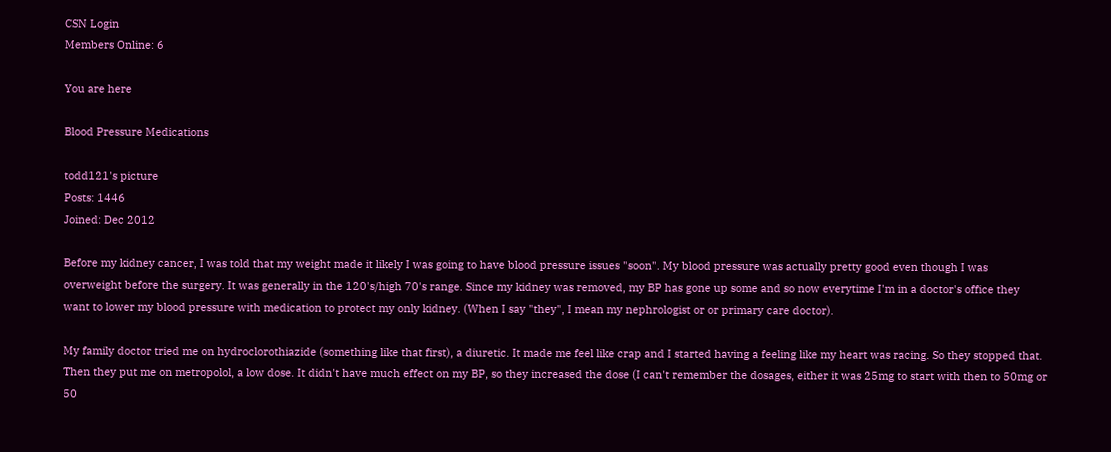CSN Login
Members Online: 6

You are here

Blood Pressure Medications

todd121's picture
Posts: 1446
Joined: Dec 2012

Before my kidney cancer, I was told that my weight made it likely I was going to have blood pressure issues "soon". My blood pressure was actually pretty good even though I was overweight before the surgery. It was generally in the 120's/high 70's range. Since my kidney was removed, my BP has gone up some and so now everytime I'm in a doctor's office they want to lower my blood pressure with medication to protect my only kidney. (When I say "they", I mean my nephrologist or or primary care doctor).

My family doctor tried me on hydroclorothiazide (something like that first), a diuretic. It made me feel like crap and I started having a feeling like my heart was racing. So they stopped that. Then they put me on metropolol, a low dose. It didn't have much effect on my BP, so they increased the dose (I can't remember the dosages, either it was 25mg to start with then to 50mg or 50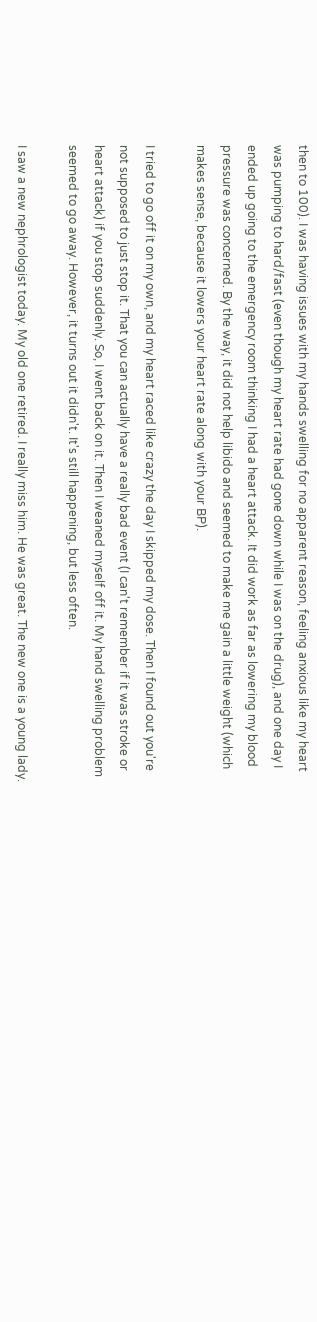then to 100). I was having issues with my hands swelling for no apparent reason, feeling anxious like my heart was pumping to hard/fast (even though my heart rate had gone down while I was on the drug), and one day I ended up going to the emergency room thinking I had a heart attack. It did work as far as lowering my blood pressure was concerned. By the way, it did not help libido and seemed to make me gain a little weight (which makes sense, because it lowers your heart rate along with your BP).

I tried to go off it on my own, and my heart raced like crazy the day I skipped my dose. Then I found out you're not supposed to just stop it. That you can actually have a really bad event (I can't remember if it was stroke or heart attack) if you stop suddenly. So, I went back on it. Then I weaned myself off it. My hand swelling problem seemed to go away. However, it turns out it didn't. It's still happening, but less often.

I saw a new nephrologist today. My old one retired. I really miss him. He was great. The new one is a young lady.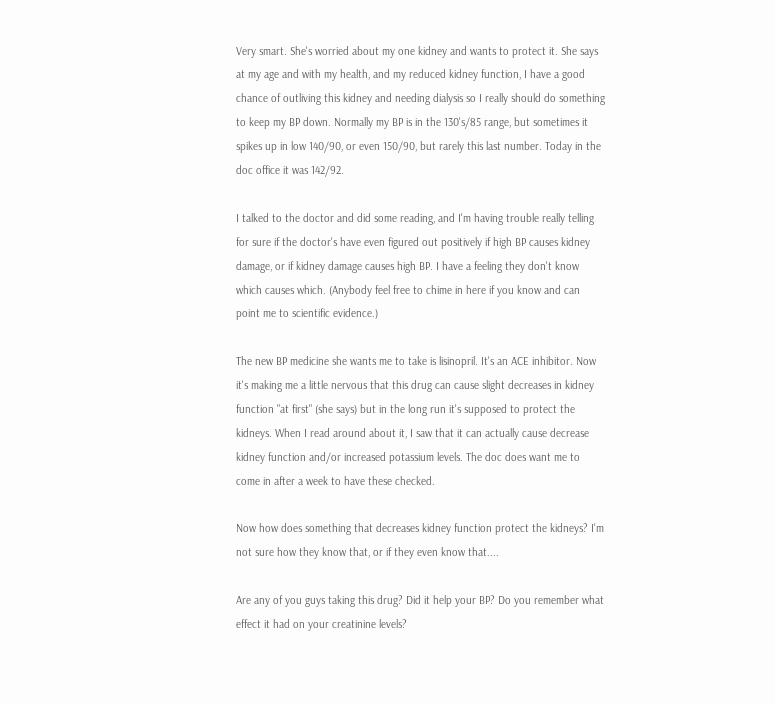Very smart. She's worried about my one kidney and wants to protect it. She says at my age and with my health, and my reduced kidney function, I have a good chance of outliving this kidney and needing dialysis so I really should do something to keep my BP down. Normally my BP is in the 130's/85 range, but sometimes it spikes up in low 140/90, or even 150/90, but rarely this last number. Today in the doc office it was 142/92.

I talked to the doctor and did some reading, and I'm having trouble really telling for sure if the doctor's have even figured out positively if high BP causes kidney damage, or if kidney damage causes high BP. I have a feeling they don't know which causes which. (Anybody feel free to chime in here if you know and can point me to scientific evidence.)

The new BP medicine she wants me to take is lisinopril. It's an ACE inhibitor. Now it's making me a little nervous that this drug can cause slight decreases in kidney function "at first" (she says) but in the long run it's supposed to protect the kidneys. When I read around about it, I saw that it can actually cause decrease kidney function and/or increased potassium levels. The doc does want me to come in after a week to have these checked.

Now how does something that decreases kidney function protect the kidneys? I'm not sure how they know that, or if they even know that....

Are any of you guys taking this drug? Did it help your BP? Do you remember what effect it had on your creatinine levels?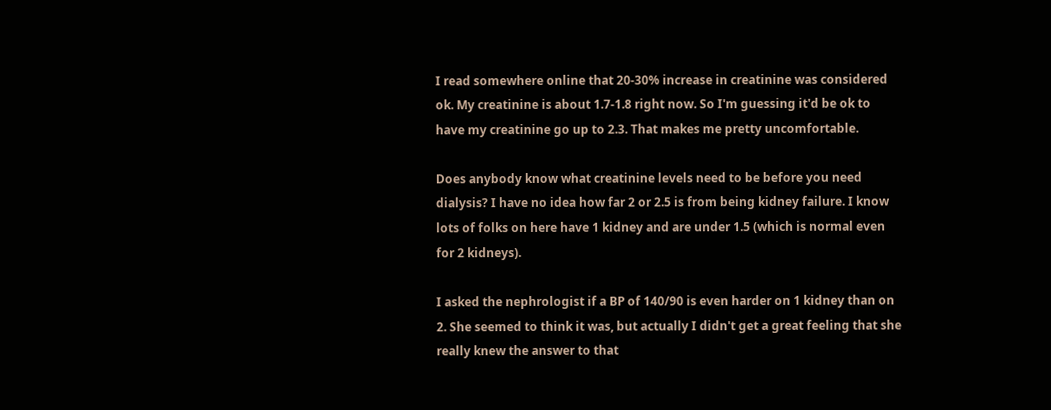I read somewhere online that 20-30% increase in creatinine was considered ok. My creatinine is about 1.7-1.8 right now. So I'm guessing it'd be ok to have my creatinine go up to 2.3. That makes me pretty uncomfortable.

Does anybody know what creatinine levels need to be before you need dialysis? I have no idea how far 2 or 2.5 is from being kidney failure. I know lots of folks on here have 1 kidney and are under 1.5 (which is normal even for 2 kidneys).

I asked the nephrologist if a BP of 140/90 is even harder on 1 kidney than on 2. She seemed to think it was, but actually I didn't get a great feeling that she really knew the answer to that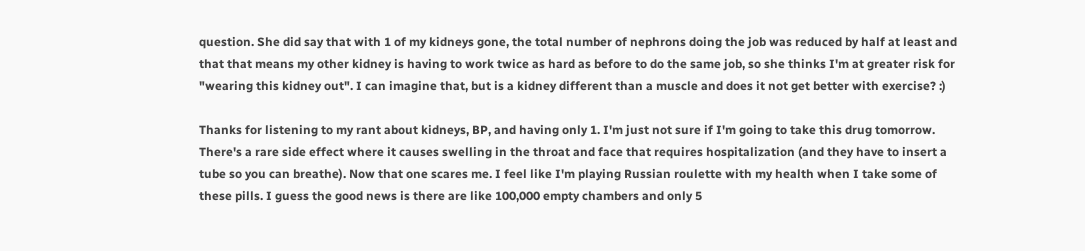question. She did say that with 1 of my kidneys gone, the total number of nephrons doing the job was reduced by half at least and that that means my other kidney is having to work twice as hard as before to do the same job, so she thinks I'm at greater risk for "wearing this kidney out". I can imagine that, but is a kidney different than a muscle and does it not get better with exercise? :)

Thanks for listening to my rant about kidneys, BP, and having only 1. I'm just not sure if I'm going to take this drug tomorrow. There's a rare side effect where it causes swelling in the throat and face that requires hospitalization (and they have to insert a tube so you can breathe). Now that one scares me. I feel like I'm playing Russian roulette with my health when I take some of these pills. I guess the good news is there are like 100,000 empty chambers and only 5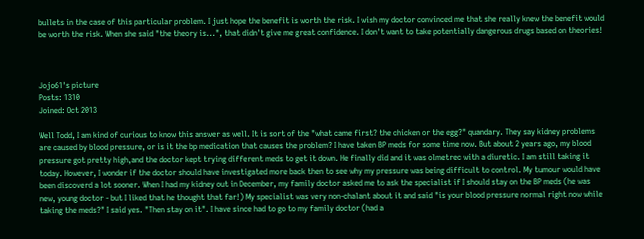bullets in the case of this particular problem. I just hope the benefit is worth the risk. I wish my doctor convinced me that she really knew the benefit would be worth the risk. When she said "the theory is...", that didn't give me great confidence. I don't want to take potentially dangerous drugs based on theories!



Jojo61's picture
Posts: 1310
Joined: Oct 2013

Well Todd, I am kind of curious to know this answer as well. It is sort of the "what came first? the chicken or the egg?" quandary. They say kidney problems are caused by blood pressure, or is it the bp medication that causes the problem? I have taken BP meds for some time now. But about 2 years ago, my blood pressure got pretty high,and the doctor kept trying different meds to get it down. He finally did and it was olmetrec with a diuretic. I am still taking it today. However, I wonder if the doctor should have investigated more back then to see why my pressure was being difficult to control. My tumour would have been discoverd a lot sooner. When I had my kidney out in December, my family doctor asked me to ask the specialist if I should stay on the BP meds (he was new, young doctor - but I liked that he thought that far!) My specialist was very non-chalant about it and said "is your blood pressure normal right now while taking the meds?" I said yes. "Then stay on it". I have since had to go to my family doctor (had a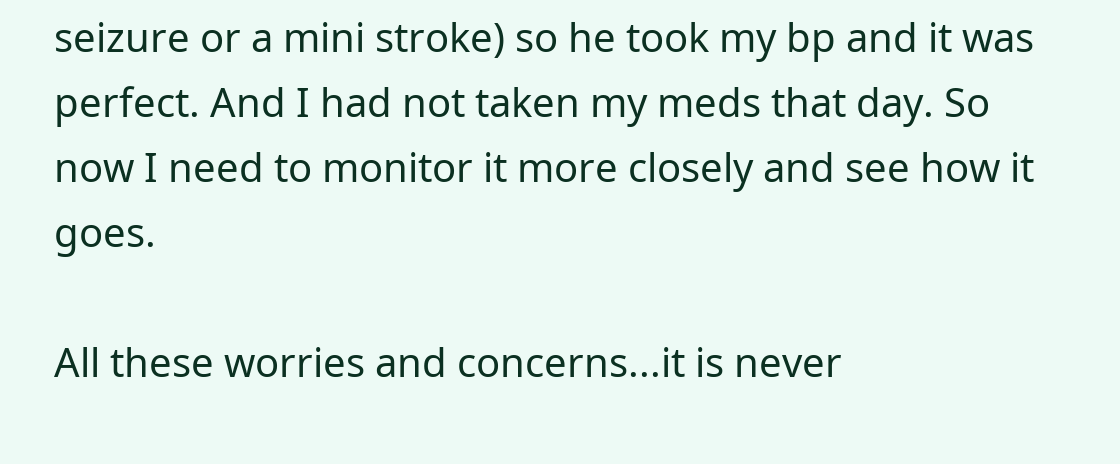seizure or a mini stroke) so he took my bp and it was perfect. And I had not taken my meds that day. So now I need to monitor it more closely and see how it goes.

All these worries and concerns...it is never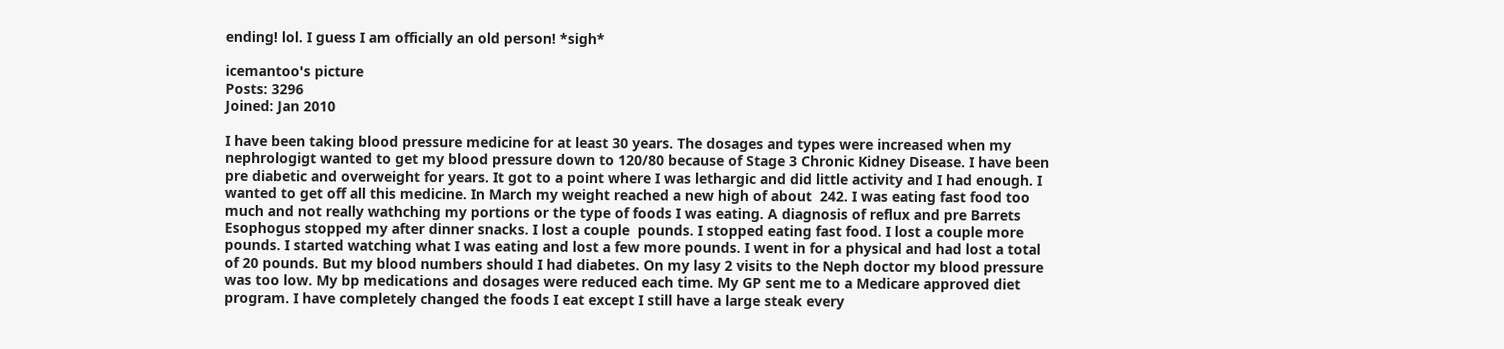ending! lol. I guess I am officially an old person! *sigh*

icemantoo's picture
Posts: 3296
Joined: Jan 2010

I have been taking blood pressure medicine for at least 30 years. The dosages and types were increased when my nephrologigt wanted to get my blood pressure down to 120/80 because of Stage 3 Chronic Kidney Disease. I have been pre diabetic and overweight for years. It got to a point where I was lethargic and did little activity and I had enough. I wanted to get off all this medicine. In March my weight reached a new high of about  242. I was eating fast food too much and not really wathching my portions or the type of foods I was eating. A diagnosis of reflux and pre Barrets Esophogus stopped my after dinner snacks. I lost a couple  pounds. I stopped eating fast food. I lost a couple more pounds. I started watching what I was eating and lost a few more pounds. I went in for a physical and had lost a total of 20 pounds. But my blood numbers should I had diabetes. On my lasy 2 visits to the Neph doctor my blood pressure was too low. My bp medications and dosages were reduced each time. My GP sent me to a Medicare approved diet program. I have completely changed the foods I eat except I still have a large steak every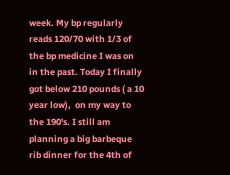week. My bp regularly reads 120/70 with 1/3 of the bp medicine I was on in the past. Today I finally got below 210 pounds ( a 10 year low),  on my way to the 190's. I still am planning a big barbeque rib dinner for the 4th of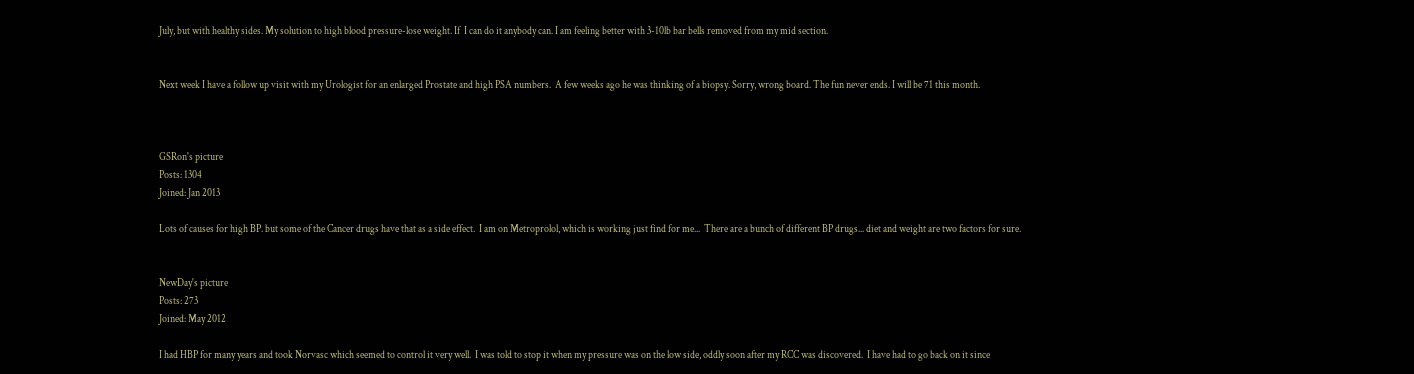July, but with healthy sides. My solution to high blood pressure-lose weight. If  I can do it anybody can. I am feeling better with 3-10lb bar bells removed from my mid section.


Next week I have a follow up visit with my Urologist for an enlarged Prostate and high PSA numbers.  A few weeks ago he was thinking of a biopsy. Sorry, wrong board. The fun never ends. I will be 71 this month.



GSRon's picture
Posts: 1304
Joined: Jan 2013

Lots of causes for high BP. but some of the Cancer drugs have that as a side effect.  I am on Metroprolol, which is working just find for me...  There are a bunch of different BP drugs... diet and weight are two factors for sure.


NewDay's picture
Posts: 273
Joined: May 2012

I had HBP for many years and took Norvasc which seemed to control it very well.  I was told to stop it when my pressure was on the low side, oddly soon after my RCC was discovered.  I have had to go back on it since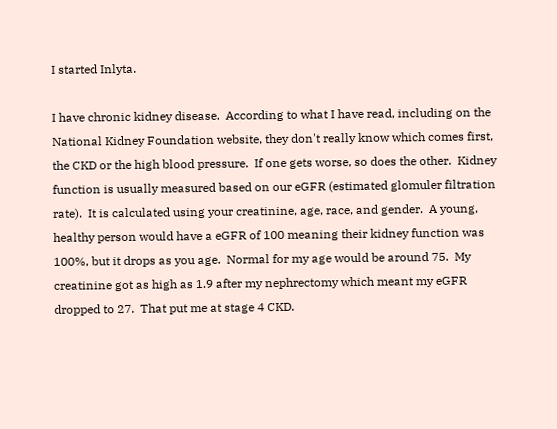I started Inlyta.

I have chronic kidney disease.  According to what I have read, including on the National Kidney Foundation website, they don't really know which comes first, the CKD or the high blood pressure.  If one gets worse, so does the other.  Kidney function is usually measured based on our eGFR (estimated glomuler filtration rate).  It is calculated using your creatinine, age, race, and gender.  A young, healthy person would have a eGFR of 100 meaning their kidney function was 100%, but it drops as you age.  Normal for my age would be around 75.  My creatinine got as high as 1.9 after my nephrectomy which meant my eGFR dropped to 27.  That put me at stage 4 CKD.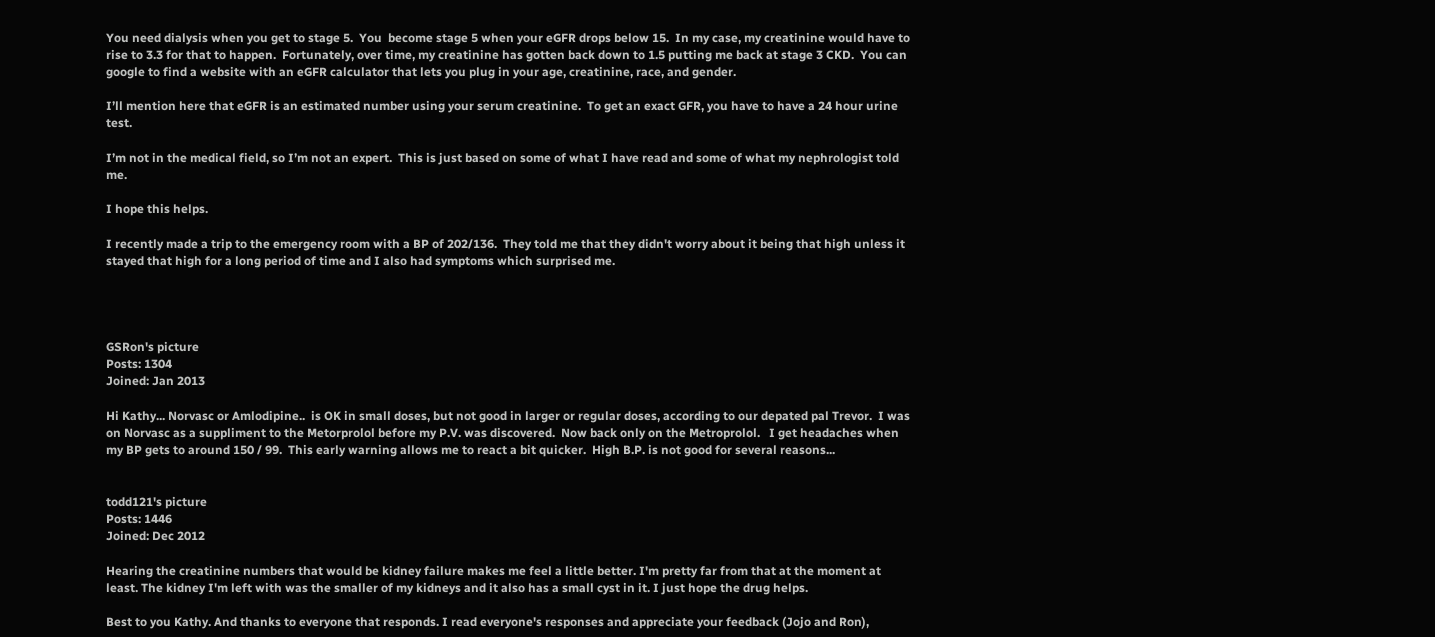You need dialysis when you get to stage 5.  You  become stage 5 when your eGFR drops below 15.  In my case, my creatinine would have to rise to 3.3 for that to happen.  Fortunately, over time, my creatinine has gotten back down to 1.5 putting me back at stage 3 CKD.  You can google to find a website with an eGFR calculator that lets you plug in your age, creatinine, race, and gender.

I’ll mention here that eGFR is an estimated number using your serum creatinine.  To get an exact GFR, you have to have a 24 hour urine test.

I’m not in the medical field, so I’m not an expert.  This is just based on some of what I have read and some of what my nephrologist told me.

I hope this helps.

I recently made a trip to the emergency room with a BP of 202/136.  They told me that they didn't worry about it being that high unless it stayed that high for a long period of time and I also had symptoms which surprised me.




GSRon's picture
Posts: 1304
Joined: Jan 2013

Hi Kathy... Norvasc or Amlodipine..  is OK in small doses, but not good in larger or regular doses, according to our depated pal Trevor.  I was on Norvasc as a suppliment to the Metorprolol before my P.V. was discovered.  Now back only on the Metroprolol.   I get headaches when my BP gets to around 150 / 99.  This early warning allows me to react a bit quicker.  High B.P. is not good for several reasons...


todd121's picture
Posts: 1446
Joined: Dec 2012

Hearing the creatinine numbers that would be kidney failure makes me feel a little better. I'm pretty far from that at the moment at least. The kidney I'm left with was the smaller of my kidneys and it also has a small cyst in it. I just hope the drug helps.

Best to you Kathy. And thanks to everyone that responds. I read everyone's responses and appreciate your feedback (Jojo and Ron),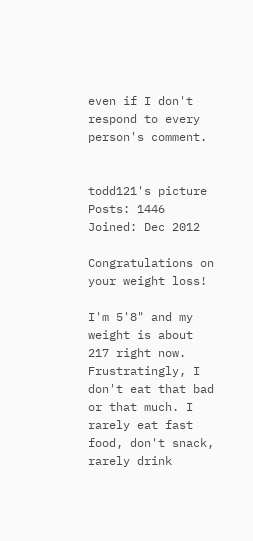even if I don't respond to every person's comment.


todd121's picture
Posts: 1446
Joined: Dec 2012

Congratulations on your weight loss!

I'm 5'8" and my weight is about 217 right now. Frustratingly, I don't eat that bad or that much. I rarely eat fast food, don't snack, rarely drink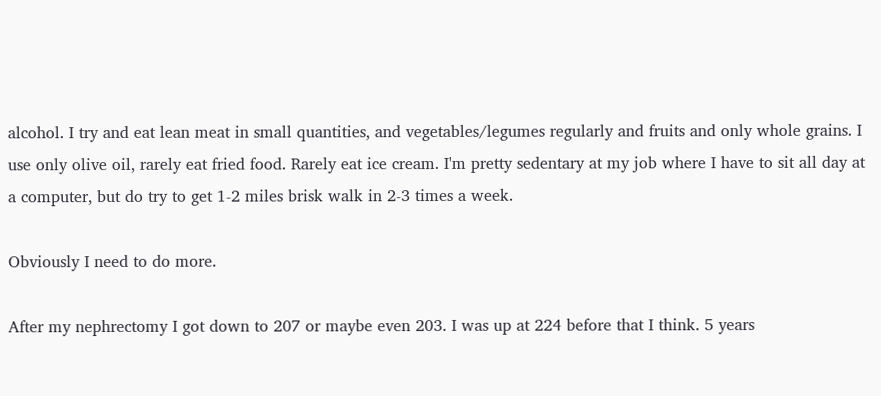alcohol. I try and eat lean meat in small quantities, and vegetables/legumes regularly and fruits and only whole grains. I use only olive oil, rarely eat fried food. Rarely eat ice cream. I'm pretty sedentary at my job where I have to sit all day at a computer, but do try to get 1-2 miles brisk walk in 2-3 times a week.

Obviously I need to do more.

After my nephrectomy I got down to 207 or maybe even 203. I was up at 224 before that I think. 5 years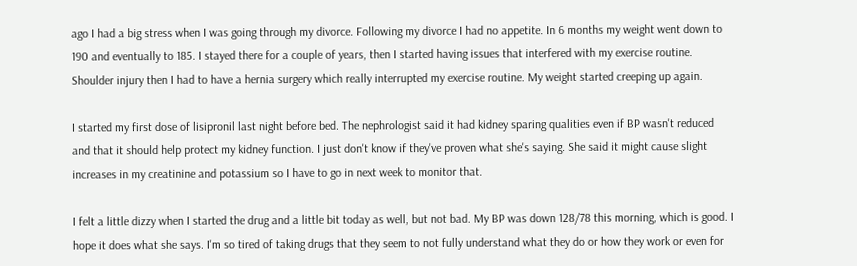ago I had a big stress when I was going through my divorce. Following my divorce I had no appetite. In 6 months my weight went down to 190 and eventually to 185. I stayed there for a couple of years, then I started having issues that interfered with my exercise routine. Shoulder injury then I had to have a hernia surgery which really interrupted my exercise routine. My weight started creeping up again.

I started my first dose of lisipronil last night before bed. The nephrologist said it had kidney sparing qualities even if BP wasn't reduced and that it should help protect my kidney function. I just don't know if they've proven what she's saying. She said it might cause slight increases in my creatinine and potassium so I have to go in next week to monitor that.

I felt a little dizzy when I started the drug and a little bit today as well, but not bad. My BP was down 128/78 this morning, which is good. I hope it does what she says. I'm so tired of taking drugs that they seem to not fully understand what they do or how they work or even for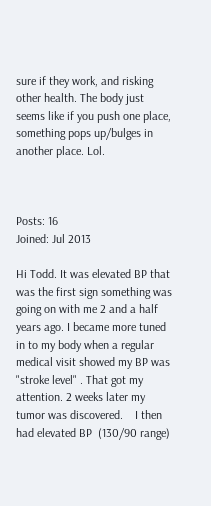sure if they work, and risking other health. The body just seems like if you push one place, something pops up/bulges in another place. Lol.



Posts: 16
Joined: Jul 2013

Hi Todd. It was elevated BP that was the first sign something was going on with me 2 and a half years ago. I became more tuned in to my body when a regular medical visit showed my BP was "stroke level" . That got my attention. 2 weeks later my tumor was discovered.    I then had elevated BP  (130/90 range)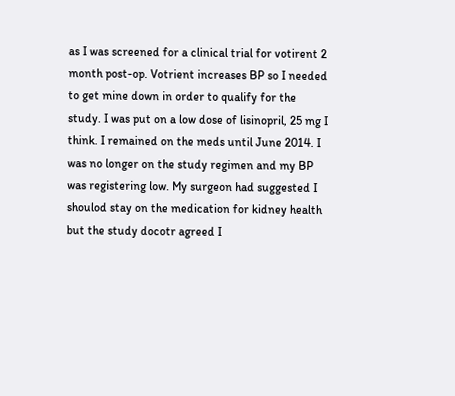as I was screened for a clinical trial for votirent 2 month post-op. Votrient increases BP so I needed to get mine down in order to qualify for the study. I was put on a low dose of lisinopril, 25 mg I think. I remained on the meds until June 2014. I was no longer on the study regimen and my BP was registering low. My surgeon had suggested I shoulod stay on the medication for kidney health but the study docotr agreed I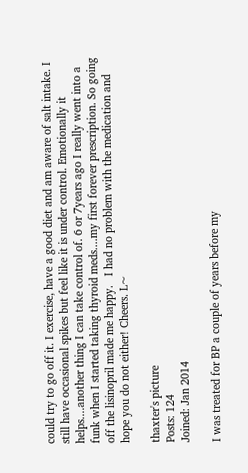could try to go off it. I exercise, have a good diet and am aware of salt intake. I still have occasional spikes but feel like it is under control. Emotionally it helps....another thing I can take control of. 6 or 7years ago I really went into a funk when I started taking thyroid meds....my first forever prescription. So going off the lisinopril made me happy.   I had no problem with the medication and hope you do not either! Cheers. L~

thaxter's picture
Posts: 124
Joined: Jan 2014

I was treated for BP a couple of years before my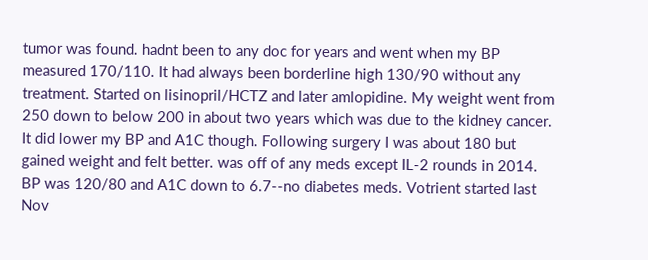tumor was found. hadnt been to any doc for years and went when my BP measured 170/110. It had always been borderline high 130/90 without any treatment. Started on lisinopril/HCTZ and later amlopidine. My weight went from 250 down to below 200 in about two years which was due to the kidney cancer. It did lower my BP and A1C though. Following surgery I was about 180 but gained weight and felt better. was off of any meds except IL-2 rounds in 2014. BP was 120/80 and A1C down to 6.7--no diabetes meds. Votrient started last Nov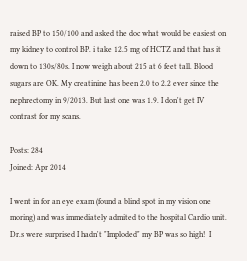raised BP to 150/100 and asked the doc what would be easiest on my kidney to control BP. i take 12.5 mg of HCTZ and that has it down to 130s/80s. I now weigh about 215 at 6 feet tall. Blood sugars are OK. My creatinine has been 2.0 to 2.2 ever since the nephrectomy in 9/2013. But last one was 1.9. I don't get IV contrast for my scans.

Posts: 284
Joined: Apr 2014

I went in for an eye exam (found a blind spot in my vision one moring) and was immediately admited to the hospital Cardio unit.  Dr.s were surprised I hadn't "Imploded" my BP was so high!  I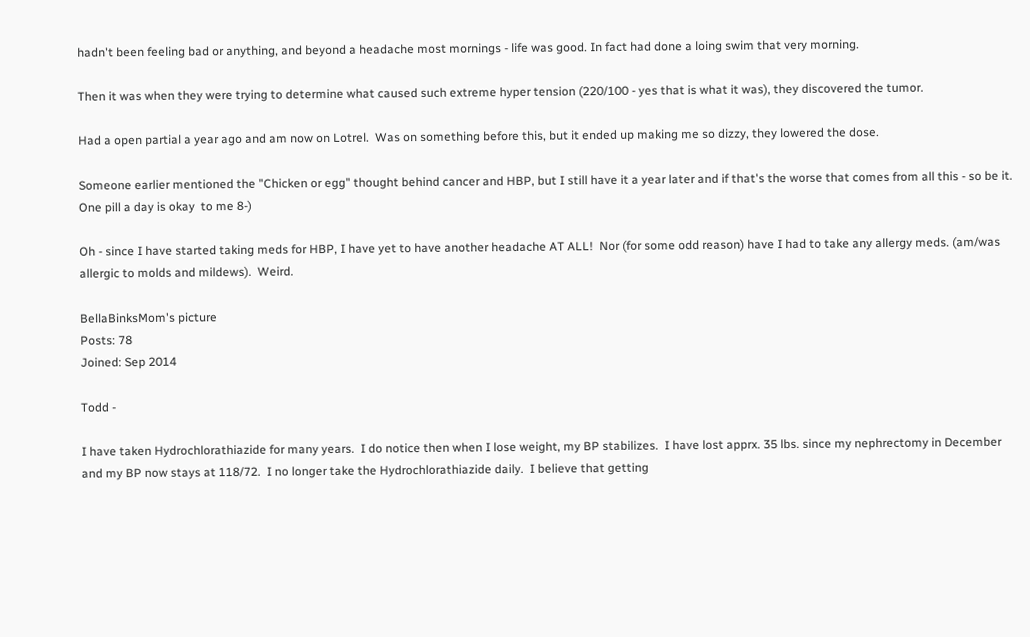hadn't been feeling bad or anything, and beyond a headache most mornings - life was good. In fact had done a loing swim that very morning.

Then it was when they were trying to determine what caused such extreme hyper tension (220/100 - yes that is what it was), they discovered the tumor.

Had a open partial a year ago and am now on Lotrel.  Was on something before this, but it ended up making me so dizzy, they lowered the dose.

Someone earlier mentioned the "Chicken or egg" thought behind cancer and HBP, but I still have it a year later and if that's the worse that comes from all this - so be it.  One pill a day is okay  to me 8-)

Oh - since I have started taking meds for HBP, I have yet to have another headache AT ALL!  Nor (for some odd reason) have I had to take any allergy meds. (am/was allergic to molds and mildews).  Weird.

BellaBinksMom's picture
Posts: 78
Joined: Sep 2014

Todd -

I have taken Hydrochlorathiazide for many years.  I do notice then when I lose weight, my BP stabilizes.  I have lost apprx. 35 lbs. since my nephrectomy in December and my BP now stays at 118/72.  I no longer take the Hydrochlorathiazide daily.  I believe that getting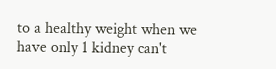to a healthy weight when we have only 1 kidney can't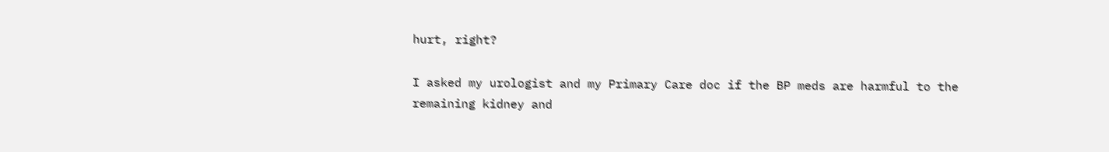hurt, right?

I asked my urologist and my Primary Care doc if the BP meds are harmful to the remaining kidney and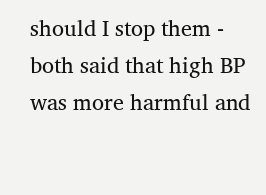should I stop them - both said that high BP was more harmful and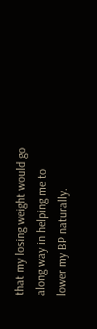that my losing weight would go along way in helping me to lower my BP naturally.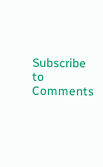Subscribe to Comments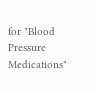for "Blood Pressure Medications"